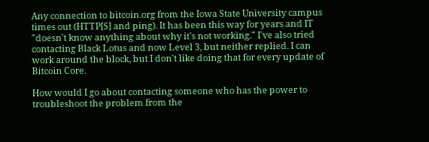Any connection to bitcoin.org from the Iowa State University campus times out (HTTP[S] and ping). It has been this way for years and IT "doesn't know anything about why it's not working." I've also tried contacting Black Lotus and now Level 3, but neither replied. I can work around the block, but I don't like doing that for every update of Bitcoin Core.

How would I go about contacting someone who has the power to troubleshoot the problem from the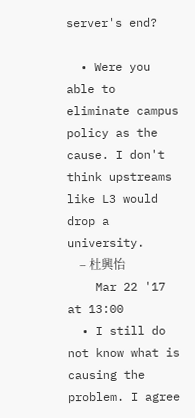server's end?

  • Were you able to eliminate campus policy as the cause. I don't think upstreams like L3 would drop a university.
    – 杜興怡
    Mar 22 '17 at 13:00
  • I still do not know what is causing the problem. I agree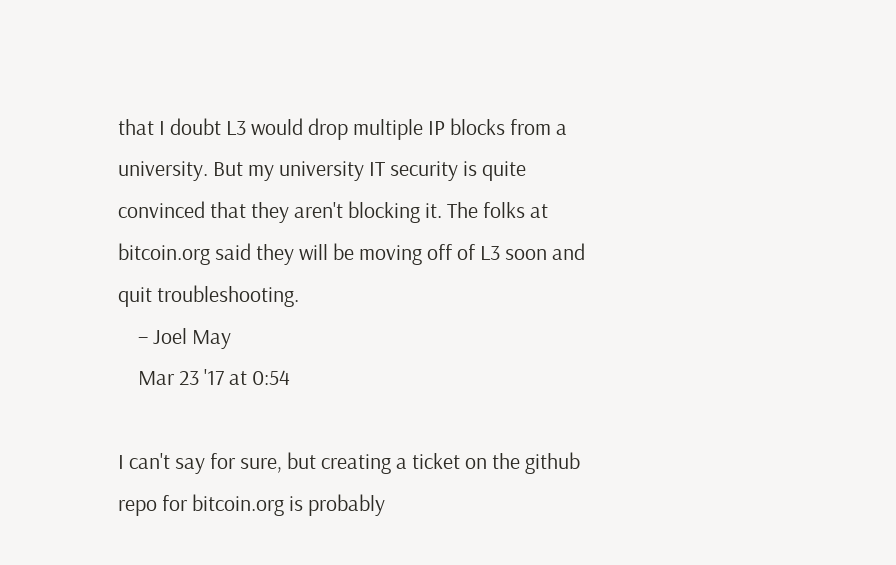that I doubt L3 would drop multiple IP blocks from a university. But my university IT security is quite convinced that they aren't blocking it. The folks at bitcoin.org said they will be moving off of L3 soon and quit troubleshooting.
    – Joel May
    Mar 23 '17 at 0:54

I can't say for sure, but creating a ticket on the github repo for bitcoin.org is probably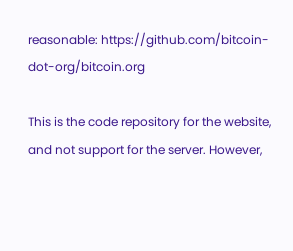reasonable: https://github.com/bitcoin-dot-org/bitcoin.org

This is the code repository for the website, and not support for the server. However,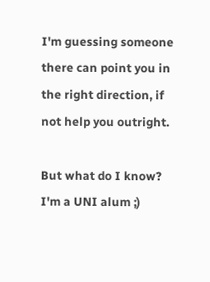I'm guessing someone there can point you in the right direction, if not help you outright.

But what do I know? I'm a UNI alum ;)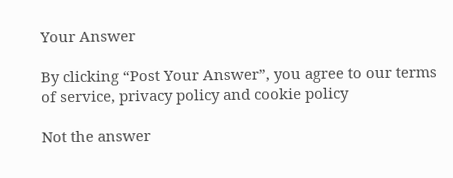Your Answer

By clicking “Post Your Answer”, you agree to our terms of service, privacy policy and cookie policy

Not the answer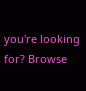you're looking for? Browse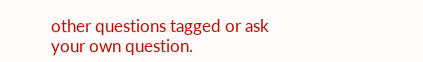other questions tagged or ask your own question.